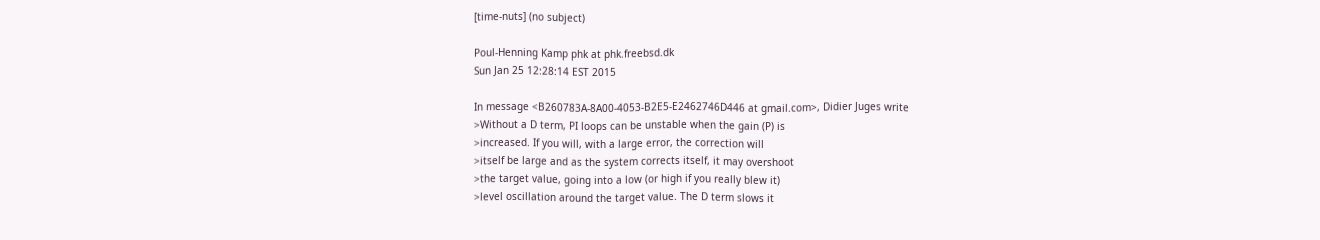[time-nuts] (no subject)

Poul-Henning Kamp phk at phk.freebsd.dk
Sun Jan 25 12:28:14 EST 2015

In message <B260783A-8A00-4053-B2E5-E2462746D446 at gmail.com>, Didier Juges write
>Without a D term, PI loops can be unstable when the gain (P) is
>increased. If you will, with a large error, the correction will
>itself be large and as the system corrects itself, it may overshoot
>the target value, going into a low (or high if you really blew it)
>level oscillation around the target value. The D term slows it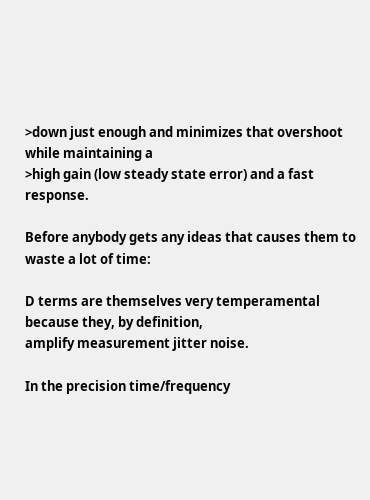>down just enough and minimizes that overshoot while maintaining a
>high gain (low steady state error) and a fast response.

Before anybody gets any ideas that causes them to waste a lot of time:

D terms are themselves very temperamental because they, by definition,
amplify measurement jitter noise.

In the precision time/frequency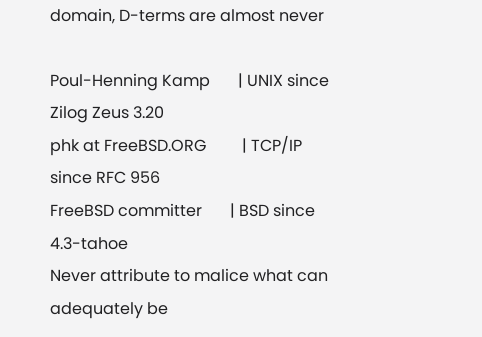domain, D-terms are almost never

Poul-Henning Kamp       | UNIX since Zilog Zeus 3.20
phk at FreeBSD.ORG         | TCP/IP since RFC 956
FreeBSD committer       | BSD since 4.3-tahoe
Never attribute to malice what can adequately be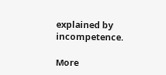explained by incompetence.

More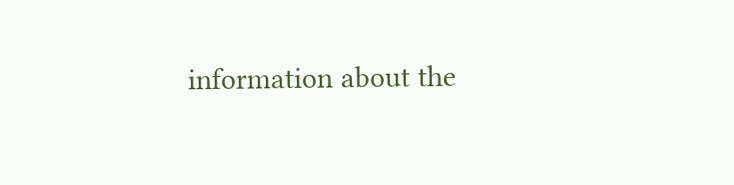information about the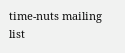time-nuts mailing list